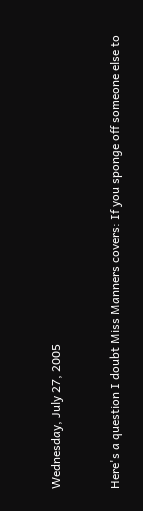Wednesday, July 27, 2005


Here's a question I doubt Miss Manners covers: If you sponge off someone else to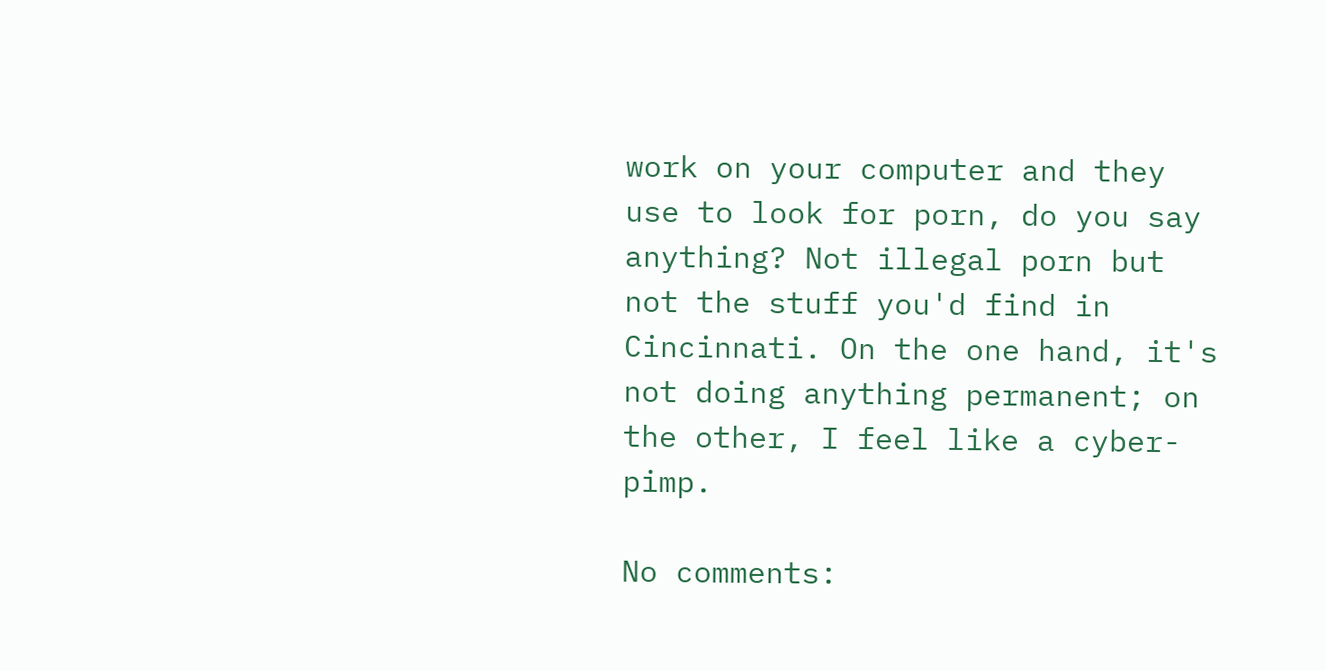work on your computer and they use to look for porn, do you say anything? Not illegal porn but not the stuff you'd find in Cincinnati. On the one hand, it's not doing anything permanent; on the other, I feel like a cyber-pimp.

No comments: